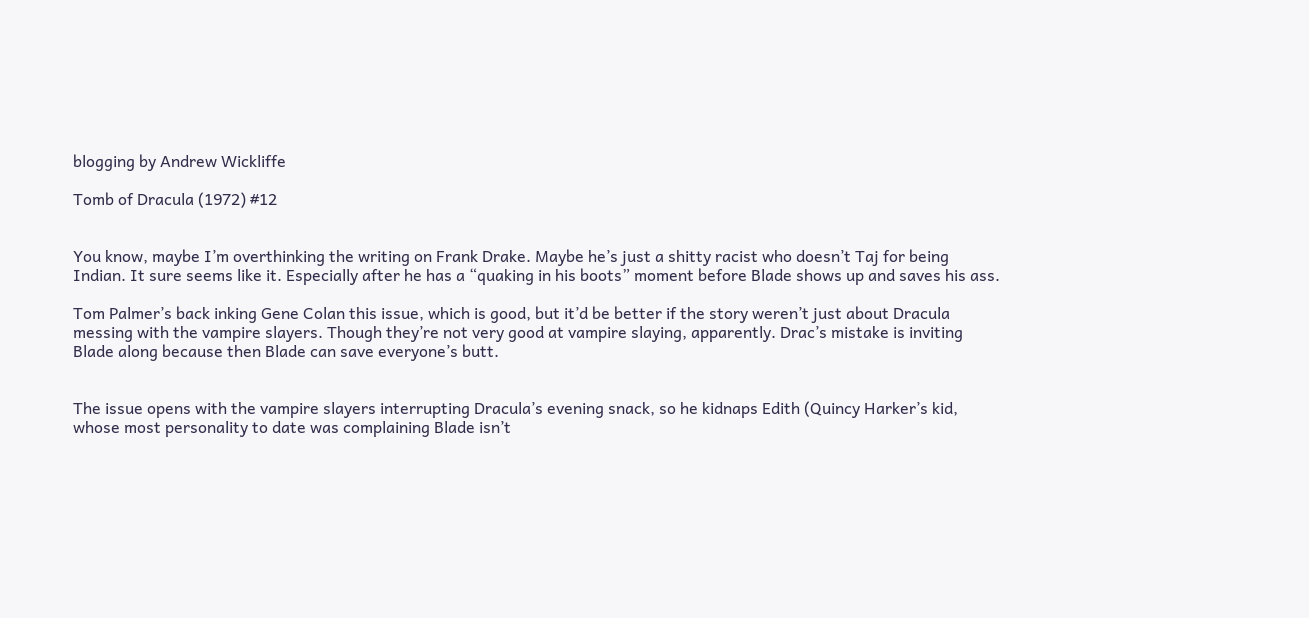blogging by Andrew Wickliffe

Tomb of Dracula (1972) #12


You know, maybe I’m overthinking the writing on Frank Drake. Maybe he’s just a shitty racist who doesn’t Taj for being Indian. It sure seems like it. Especially after he has a “quaking in his boots” moment before Blade shows up and saves his ass.

Tom Palmer’s back inking Gene Colan this issue, which is good, but it’d be better if the story weren’t just about Dracula messing with the vampire slayers. Though they’re not very good at vampire slaying, apparently. Drac’s mistake is inviting Blade along because then Blade can save everyone’s butt.


The issue opens with the vampire slayers interrupting Dracula’s evening snack, so he kidnaps Edith (Quincy Harker’s kid, whose most personality to date was complaining Blade isn’t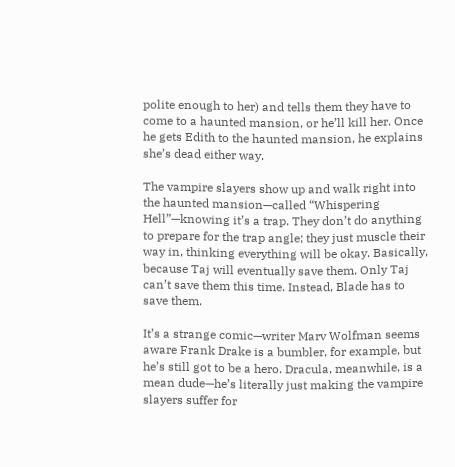polite enough to her) and tells them they have to come to a haunted mansion, or he’ll kill her. Once he gets Edith to the haunted mansion, he explains she’s dead either way.

The vampire slayers show up and walk right into the haunted mansion—called “Whispering Hell”—knowing it’s a trap. They don’t do anything to prepare for the trap angle; they just muscle their way in, thinking everything will be okay. Basically, because Taj will eventually save them. Only Taj can’t save them this time. Instead, Blade has to save them.

It’s a strange comic—writer Marv Wolfman seems aware Frank Drake is a bumbler, for example, but he’s still got to be a hero. Dracula, meanwhile, is a mean dude—he’s literally just making the vampire slayers suffer for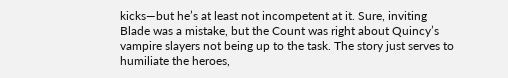kicks—but he’s at least not incompetent at it. Sure, inviting Blade was a mistake, but the Count was right about Quincy’s vampire slayers not being up to the task. The story just serves to humiliate the heroes,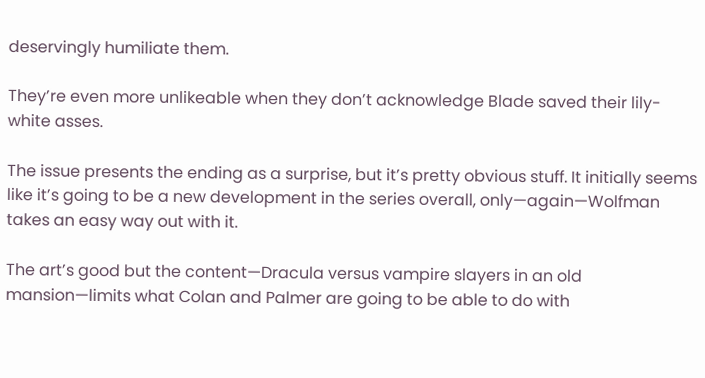deservingly humiliate them.

They’re even more unlikeable when they don’t acknowledge Blade saved their lily-white asses.

The issue presents the ending as a surprise, but it’s pretty obvious stuff. It initially seems like it’s going to be a new development in the series overall, only—again—Wolfman takes an easy way out with it.

The art’s good but the content—Dracula versus vampire slayers in an old mansion—limits what Colan and Palmer are going to be able to do with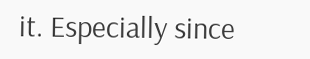it. Especially since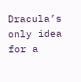Dracula’s only idea for a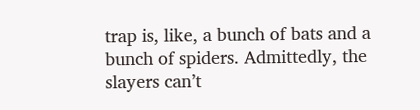trap is, like, a bunch of bats and a bunch of spiders. Admittedly, the slayers can’t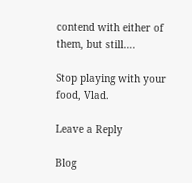contend with either of them, but still….

Stop playing with your food, Vlad.

Leave a Reply

Blog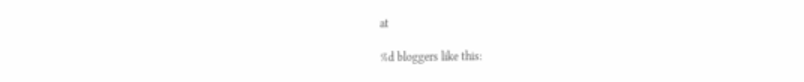at

%d bloggers like this: